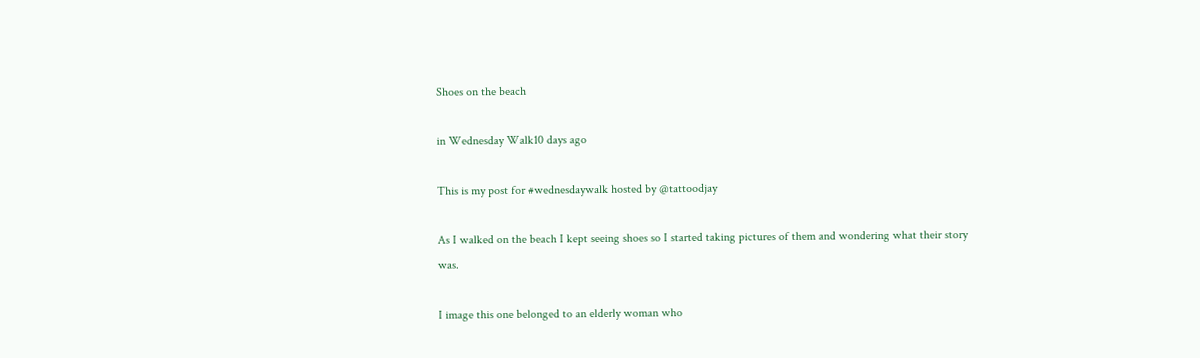Shoes on the beach

in Wednesday Walk10 days ago

This is my post for #wednesdaywalk hosted by @tattoodjay

As I walked on the beach I kept seeing shoes so I started taking pictures of them and wondering what their story was.

I image this one belonged to an elderly woman who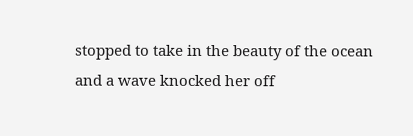stopped to take in the beauty of the ocean and a wave knocked her off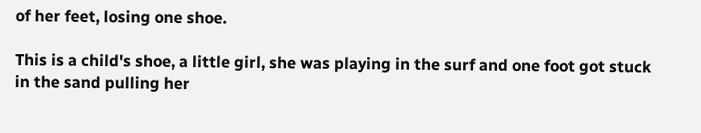of her feet, losing one shoe.

This is a child's shoe, a little girl, she was playing in the surf and one foot got stuck in the sand pulling her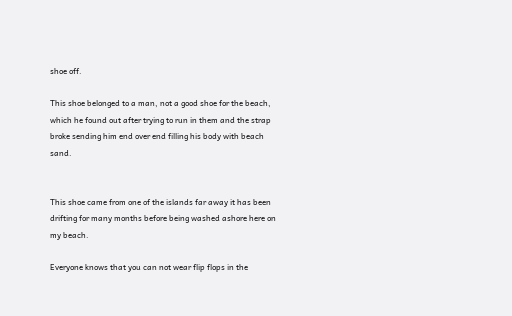shoe off.

This shoe belonged to a man, not a good shoe for the beach, which he found out after trying to run in them and the strap broke sending him end over end filling his body with beach sand.


This shoe came from one of the islands far away it has been drifting for many months before being washed ashore here on my beach.

Everyone knows that you can not wear flip flops in the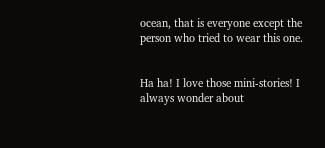ocean, that is everyone except the person who tried to wear this one.


Ha ha! I love those mini-stories! I always wonder about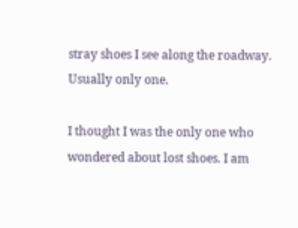stray shoes I see along the roadway. Usually only one.

I thought I was the only one who wondered about lost shoes. I am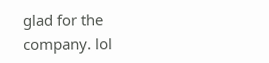glad for the company. lol